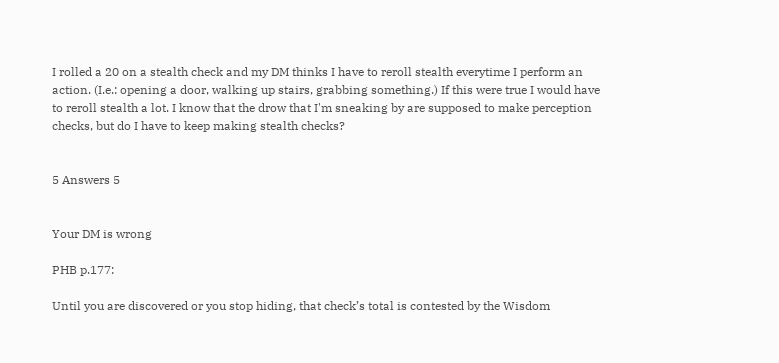I rolled a 20 on a stealth check and my DM thinks I have to reroll stealth everytime I perform an action. (I.e.: opening a door, walking up stairs, grabbing something.) If this were true I would have to reroll stealth a lot. I know that the drow that I'm sneaking by are supposed to make perception checks, but do I have to keep making stealth checks?


5 Answers 5


Your DM is wrong

PHB p.177:

Until you are discovered or you stop hiding, that check’s total is contested by the Wisdom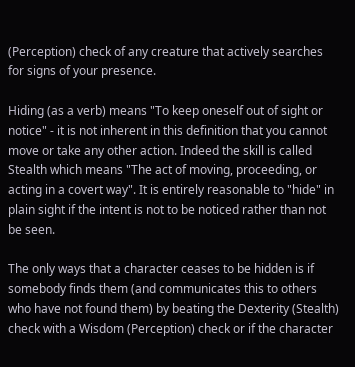(Perception) check of any creature that actively searches for signs of your presence.

Hiding (as a verb) means "To keep oneself out of sight or notice" - it is not inherent in this definition that you cannot move or take any other action. Indeed the skill is called Stealth which means "The act of moving, proceeding, or acting in a covert way". It is entirely reasonable to "hide" in plain sight if the intent is not to be noticed rather than not be seen.

The only ways that a character ceases to be hidden is if somebody finds them (and communicates this to others who have not found them) by beating the Dexterity (Stealth) check with a Wisdom (Perception) check or if the character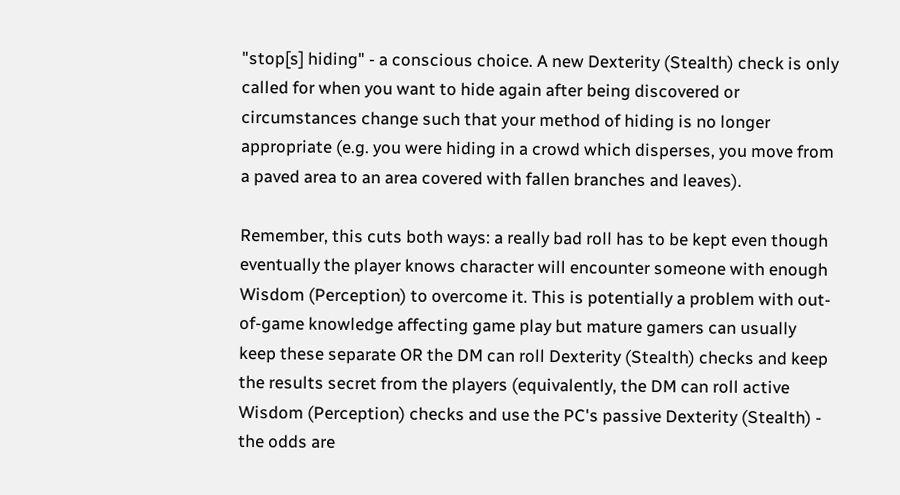"stop[s] hiding" - a conscious choice. A new Dexterity (Stealth) check is only called for when you want to hide again after being discovered or circumstances change such that your method of hiding is no longer appropriate (e.g. you were hiding in a crowd which disperses, you move from a paved area to an area covered with fallen branches and leaves).

Remember, this cuts both ways: a really bad roll has to be kept even though eventually the player knows character will encounter someone with enough Wisdom (Perception) to overcome it. This is potentially a problem with out-of-game knowledge affecting game play but mature gamers can usually keep these separate OR the DM can roll Dexterity (Stealth) checks and keep the results secret from the players (equivalently, the DM can roll active Wisdom (Perception) checks and use the PC's passive Dexterity (Stealth) - the odds are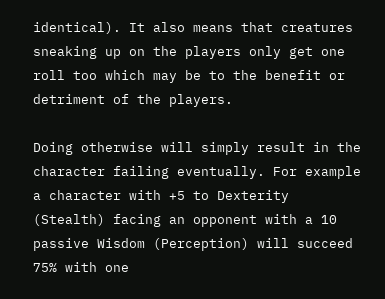identical). It also means that creatures sneaking up on the players only get one roll too which may be to the benefit or detriment of the players.

Doing otherwise will simply result in the character failing eventually. For example a character with +5 to Dexterity (Stealth) facing an opponent with a 10 passive Wisdom (Perception) will succeed 75% with one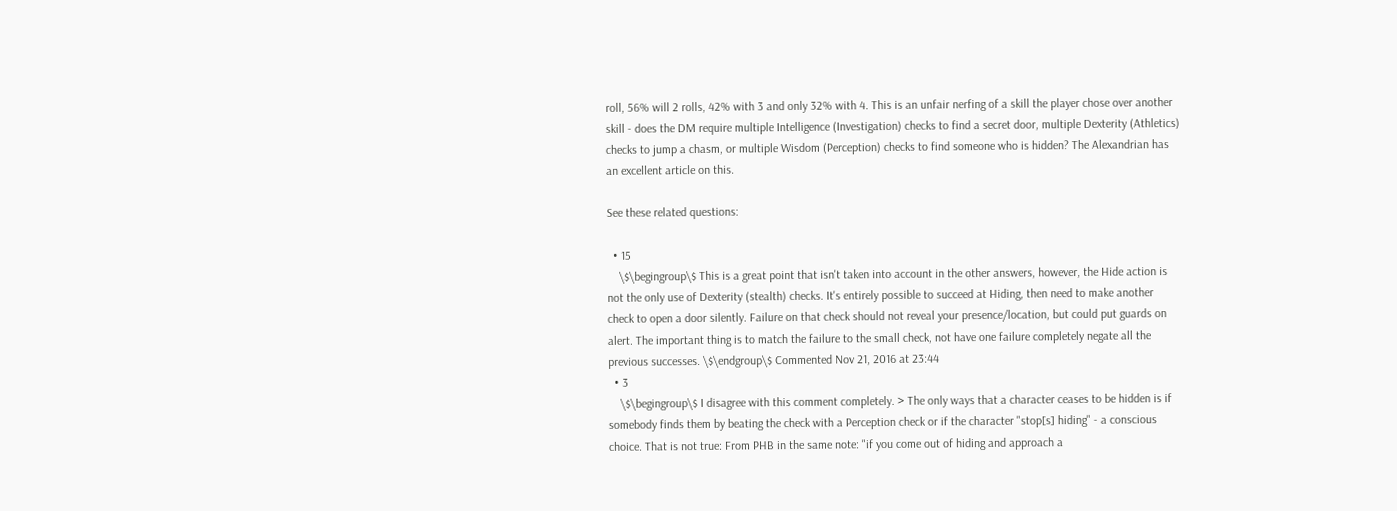roll, 56% will 2 rolls, 42% with 3 and only 32% with 4. This is an unfair nerfing of a skill the player chose over another skill - does the DM require multiple Intelligence (Investigation) checks to find a secret door, multiple Dexterity (Athletics) checks to jump a chasm, or multiple Wisdom (Perception) checks to find someone who is hidden? The Alexandrian has an excellent article on this.

See these related questions:

  • 15
    \$\begingroup\$ This is a great point that isn't taken into account in the other answers, however, the Hide action is not the only use of Dexterity (stealth) checks. It's entirely possible to succeed at Hiding, then need to make another check to open a door silently. Failure on that check should not reveal your presence/location, but could put guards on alert. The important thing is to match the failure to the small check, not have one failure completely negate all the previous successes. \$\endgroup\$ Commented Nov 21, 2016 at 23:44
  • 3
    \$\begingroup\$ I disagree with this comment completely. > The only ways that a character ceases to be hidden is if somebody finds them by beating the check with a Perception check or if the character "stop[s] hiding" - a conscious choice. That is not true: From PHB in the same note: "if you come out of hiding and approach a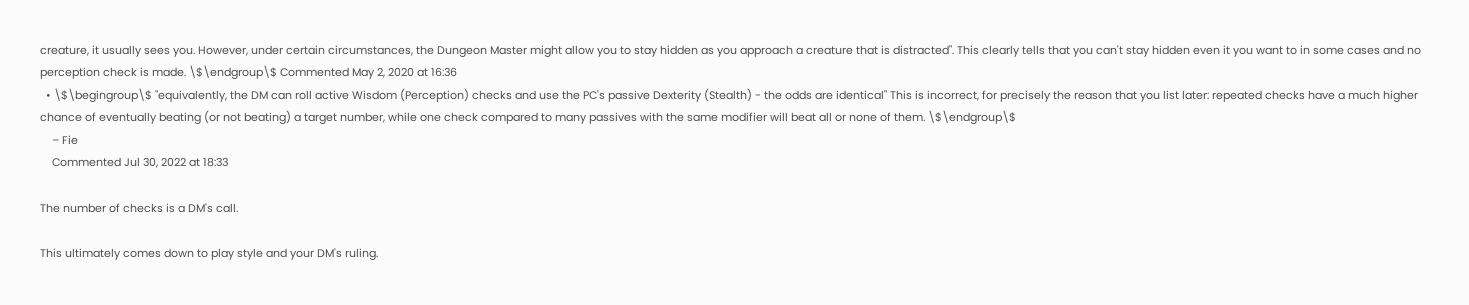creature, it usually sees you. However, under certain circumstances, the Dungeon Master might allow you to stay hidden as you approach a creature that is distracted". This clearly tells that you can't stay hidden even it you want to in some cases and no perception check is made. \$\endgroup\$ Commented May 2, 2020 at 16:36
  • \$\begingroup\$ "equivalently, the DM can roll active Wisdom (Perception) checks and use the PC's passive Dexterity (Stealth) - the odds are identical" This is incorrect, for precisely the reason that you list later: repeated checks have a much higher chance of eventually beating (or not beating) a target number, while one check compared to many passives with the same modifier will beat all or none of them. \$\endgroup\$
    – Fie
    Commented Jul 30, 2022 at 18:33

The number of checks is a DM's call.

This ultimately comes down to play style and your DM's ruling.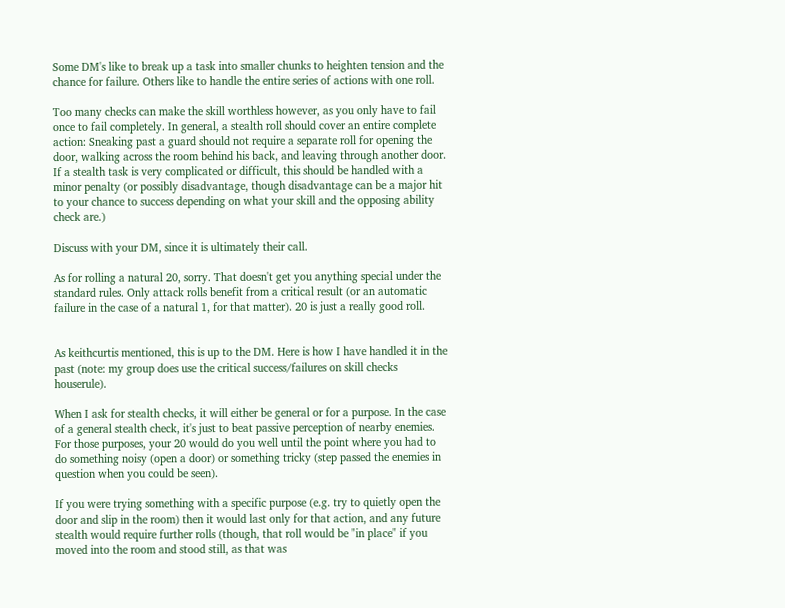Some DM's like to break up a task into smaller chunks to heighten tension and the chance for failure. Others like to handle the entire series of actions with one roll.

Too many checks can make the skill worthless however, as you only have to fail once to fail completely. In general, a stealth roll should cover an entire complete action: Sneaking past a guard should not require a separate roll for opening the door, walking across the room behind his back, and leaving through another door. If a stealth task is very complicated or difficult, this should be handled with a minor penalty (or possibly disadvantage, though disadvantage can be a major hit to your chance to success depending on what your skill and the opposing ability check are.)

Discuss with your DM, since it is ultimately their call.

As for rolling a natural 20, sorry. That doesn't get you anything special under the standard rules. Only attack rolls benefit from a critical result (or an automatic failure in the case of a natural 1, for that matter). 20 is just a really good roll.


As keithcurtis mentioned, this is up to the DM. Here is how I have handled it in the past (note: my group does use the critical success/failures on skill checks houserule).

When I ask for stealth checks, it will either be general or for a purpose. In the case of a general stealth check, it's just to beat passive perception of nearby enemies. For those purposes, your 20 would do you well until the point where you had to do something noisy (open a door) or something tricky (step passed the enemies in question when you could be seen).

If you were trying something with a specific purpose (e.g. try to quietly open the door and slip in the room) then it would last only for that action, and any future stealth would require further rolls (though, that roll would be "in place" if you moved into the room and stood still, as that was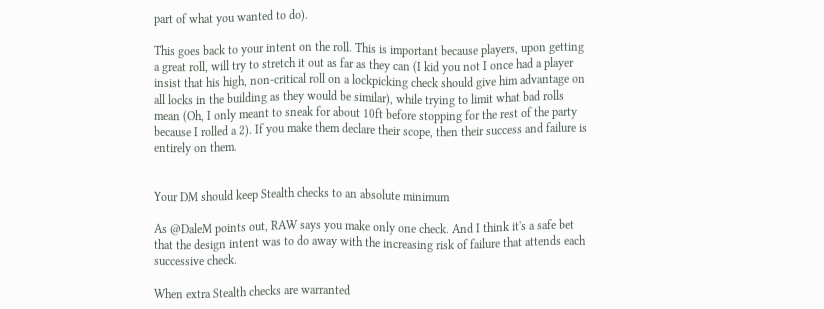part of what you wanted to do).

This goes back to your intent on the roll. This is important because players, upon getting a great roll, will try to stretch it out as far as they can (I kid you not I once had a player insist that his high, non-critical roll on a lockpicking check should give him advantage on all locks in the building as they would be similar), while trying to limit what bad rolls mean (Oh, I only meant to sneak for about 10ft before stopping for the rest of the party because I rolled a 2). If you make them declare their scope, then their success and failure is entirely on them.


Your DM should keep Stealth checks to an absolute minimum

As @DaleM points out, RAW says you make only one check. And I think it's a safe bet that the design intent was to do away with the increasing risk of failure that attends each successive check.

When extra Stealth checks are warranted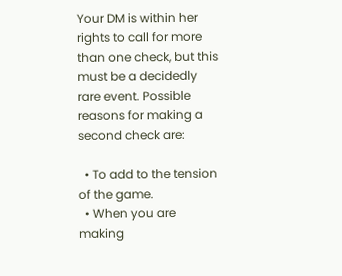Your DM is within her rights to call for more than one check, but this must be a decidedly rare event. Possible reasons for making a second check are:

  • To add to the tension of the game.
  • When you are making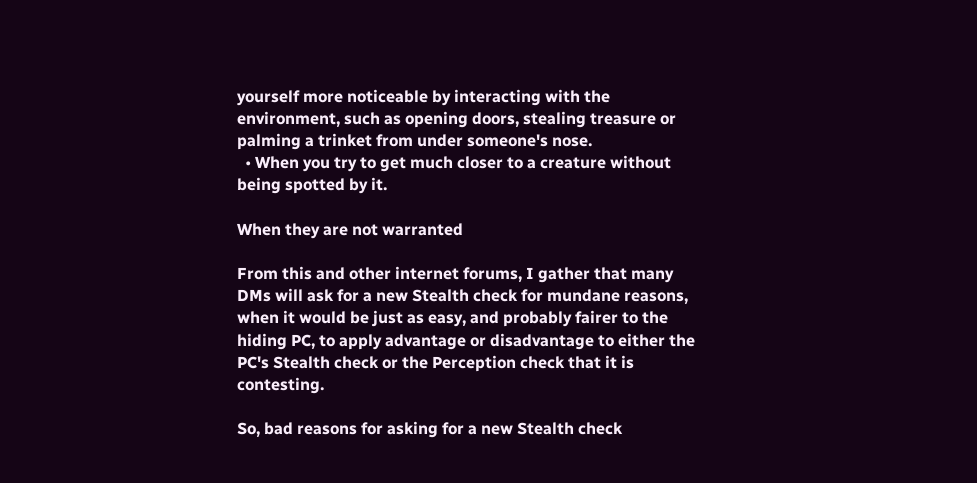yourself more noticeable by interacting with the environment, such as opening doors, stealing treasure or palming a trinket from under someone's nose.
  • When you try to get much closer to a creature without being spotted by it.

When they are not warranted

From this and other internet forums, I gather that many DMs will ask for a new Stealth check for mundane reasons, when it would be just as easy, and probably fairer to the hiding PC, to apply advantage or disadvantage to either the PC's Stealth check or the Perception check that it is contesting.

So, bad reasons for asking for a new Stealth check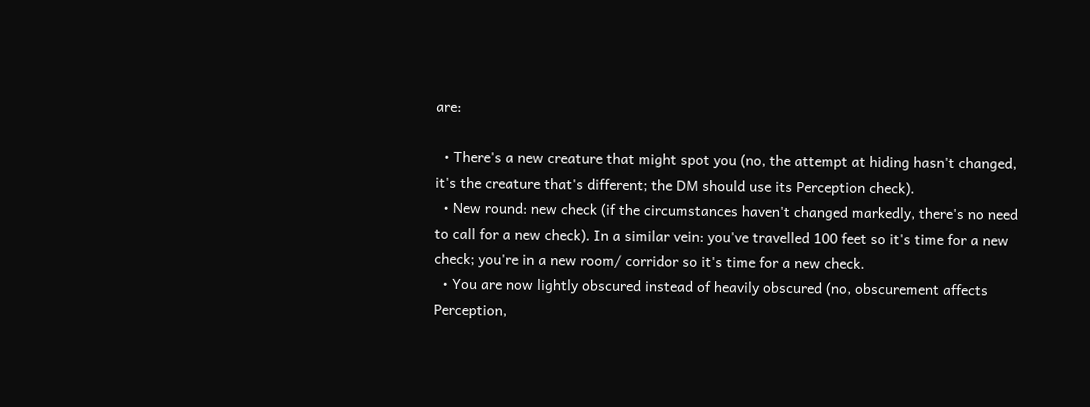are:

  • There's a new creature that might spot you (no, the attempt at hiding hasn't changed, it's the creature that's different; the DM should use its Perception check).
  • New round: new check (if the circumstances haven't changed markedly, there's no need to call for a new check). In a similar vein: you've travelled 100 feet so it's time for a new check; you're in a new room/ corridor so it's time for a new check.
  • You are now lightly obscured instead of heavily obscured (no, obscurement affects Perception,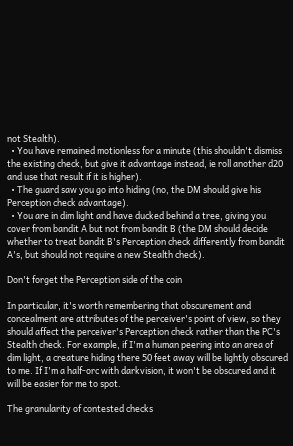not Stealth).
  • You have remained motionless for a minute (this shouldn't dismiss the existing check, but give it advantage instead, ie roll another d20 and use that result if it is higher).
  • The guard saw you go into hiding (no, the DM should give his Perception check advantage).
  • You are in dim light and have ducked behind a tree, giving you cover from bandit A but not from bandit B (the DM should decide whether to treat bandit B's Perception check differently from bandit A's, but should not require a new Stealth check).

Don't forget the Perception side of the coin

In particular, it's worth remembering that obscurement and concealment are attributes of the perceiver's point of view, so they should affect the perceiver's Perception check rather than the PC's Stealth check. For example, if I'm a human peering into an area of dim light, a creature hiding there 50 feet away will be lightly obscured to me. If I'm a half-orc with darkvision, it won't be obscured and it will be easier for me to spot.

The granularity of contested checks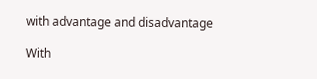with advantage and disadvantage

With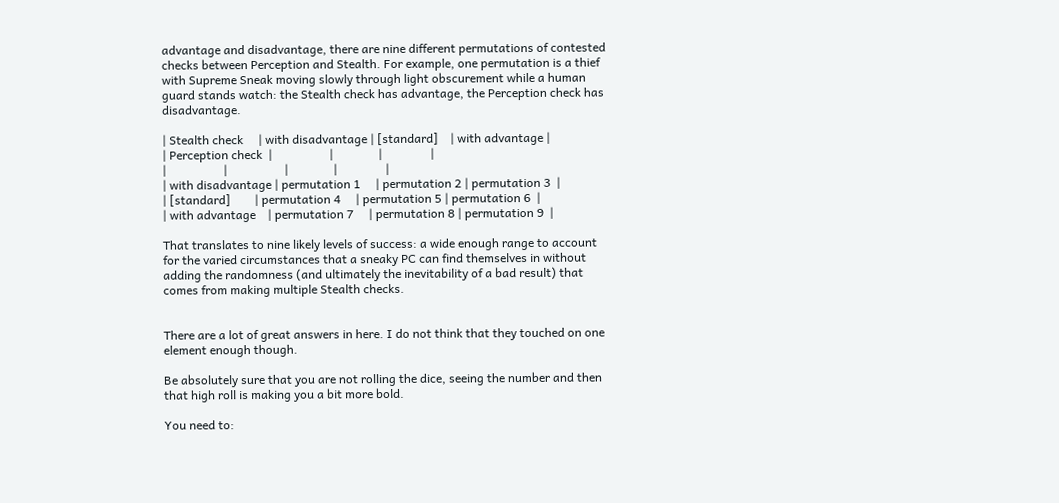advantage and disadvantage, there are nine different permutations of contested checks between Perception and Stealth. For example, one permutation is a thief with Supreme Sneak moving slowly through light obscurement while a human guard stands watch: the Stealth check has advantage, the Perception check has disadvantage.

| Stealth check     | with disadvantage | [standard]    | with advantage |
| Perception check  |                   |               |                |
|                   |                   |               |                |
| with disadvantage | permutation 1     | permutation 2 | permutation 3  |
| [standard]        | permutation 4     | permutation 5 | permutation 6  |
| with advantage    | permutation 7     | permutation 8 | permutation 9  |

That translates to nine likely levels of success: a wide enough range to account for the varied circumstances that a sneaky PC can find themselves in without adding the randomness (and ultimately the inevitability of a bad result) that comes from making multiple Stealth checks.


There are a lot of great answers in here. I do not think that they touched on one element enough though.

Be absolutely sure that you are not rolling the dice, seeing the number and then that high roll is making you a bit more bold.

You need to: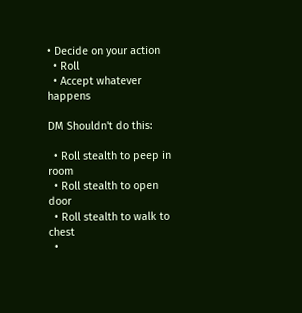• Decide on your action
  • Roll
  • Accept whatever happens

DM Shouldn't do this:

  • Roll stealth to peep in room
  • Roll stealth to open door
  • Roll stealth to walk to chest
  •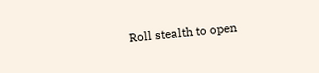Roll stealth to open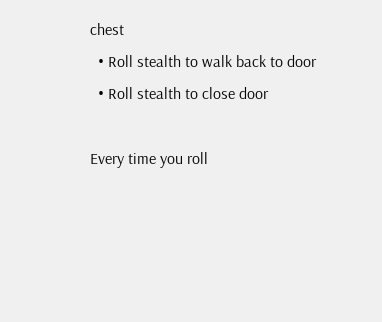chest
  • Roll stealth to walk back to door
  • Roll stealth to close door

Every time you roll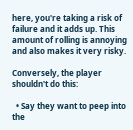here, you're taking a risk of failure and it adds up. This amount of rolling is annoying and also makes it very risky.

Conversely, the player shouldn't do this:

  • Say they want to peep into the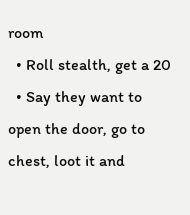room
  • Roll stealth, get a 20
  • Say they want to open the door, go to chest, loot it and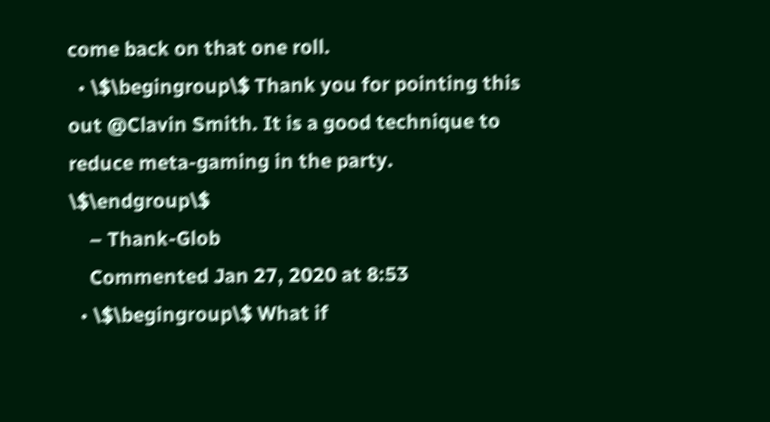come back on that one roll.
  • \$\begingroup\$ Thank you for pointing this out @Clavin Smith. It is a good technique to reduce meta-gaming in the party. \$\endgroup\$
    – Thank-Glob
    Commented Jan 27, 2020 at 8:53
  • \$\begingroup\$ What if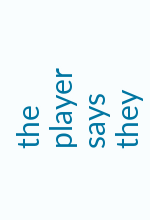the player says they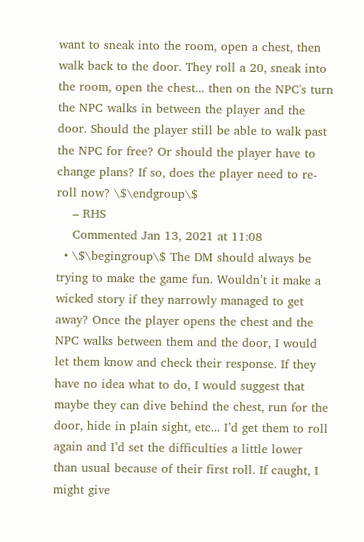want to sneak into the room, open a chest, then walk back to the door. They roll a 20, sneak into the room, open the chest... then on the NPC's turn the NPC walks in between the player and the door. Should the player still be able to walk past the NPC for free? Or should the player have to change plans? If so, does the player need to re-roll now? \$\endgroup\$
    – RHS
    Commented Jan 13, 2021 at 11:08
  • \$\begingroup\$ The DM should always be trying to make the game fun. Wouldn’t it make a wicked story if they narrowly managed to get away? Once the player opens the chest and the NPC walks between them and the door, I would let them know and check their response. If they have no idea what to do, I would suggest that maybe they can dive behind the chest, run for the door, hide in plain sight, etc... I’d get them to roll again and I’d set the difficulties a little lower than usual because of their first roll. If caught, I might give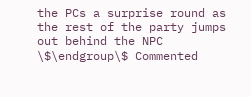the PCs a surprise round as the rest of the party jumps out behind the NPC \$\endgroup\$ Commented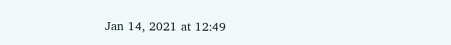Jan 14, 2021 at 12:49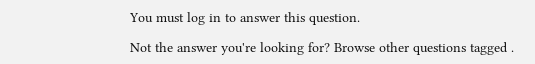You must log in to answer this question.

Not the answer you're looking for? Browse other questions tagged .